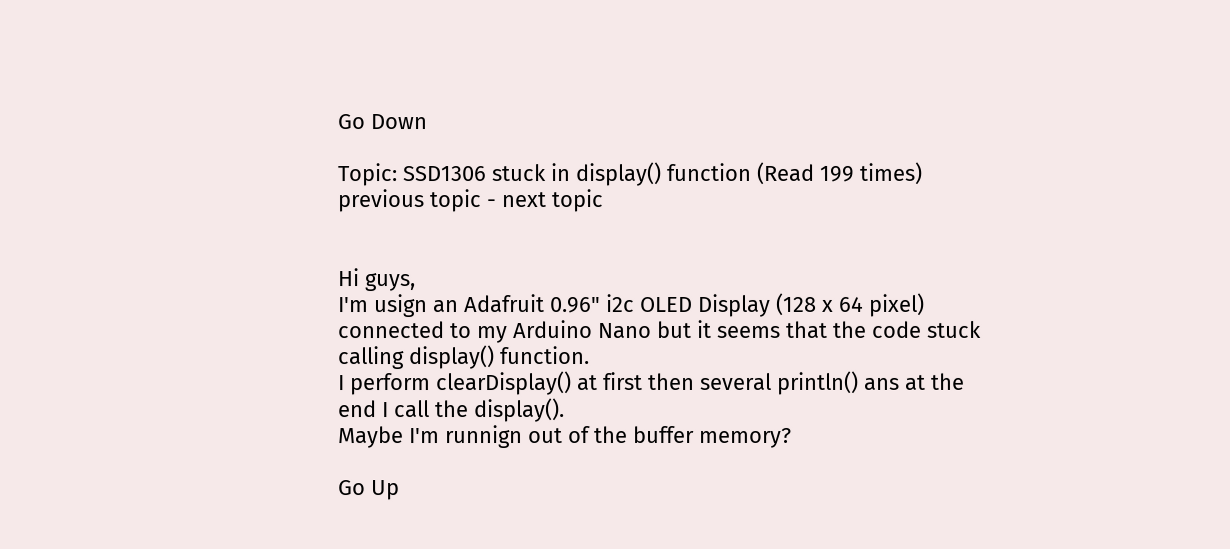Go Down

Topic: SSD1306 stuck in display() function (Read 199 times) previous topic - next topic


Hi guys,
I'm usign an Adafruit 0.96" i2c OLED Display (128 x 64 pixel) connected to my Arduino Nano but it seems that the code stuck calling display() function.
I perform clearDisplay() at first then several println() ans at the end I call the display().
Maybe I'm runnign out of the buffer memory?

Go Up